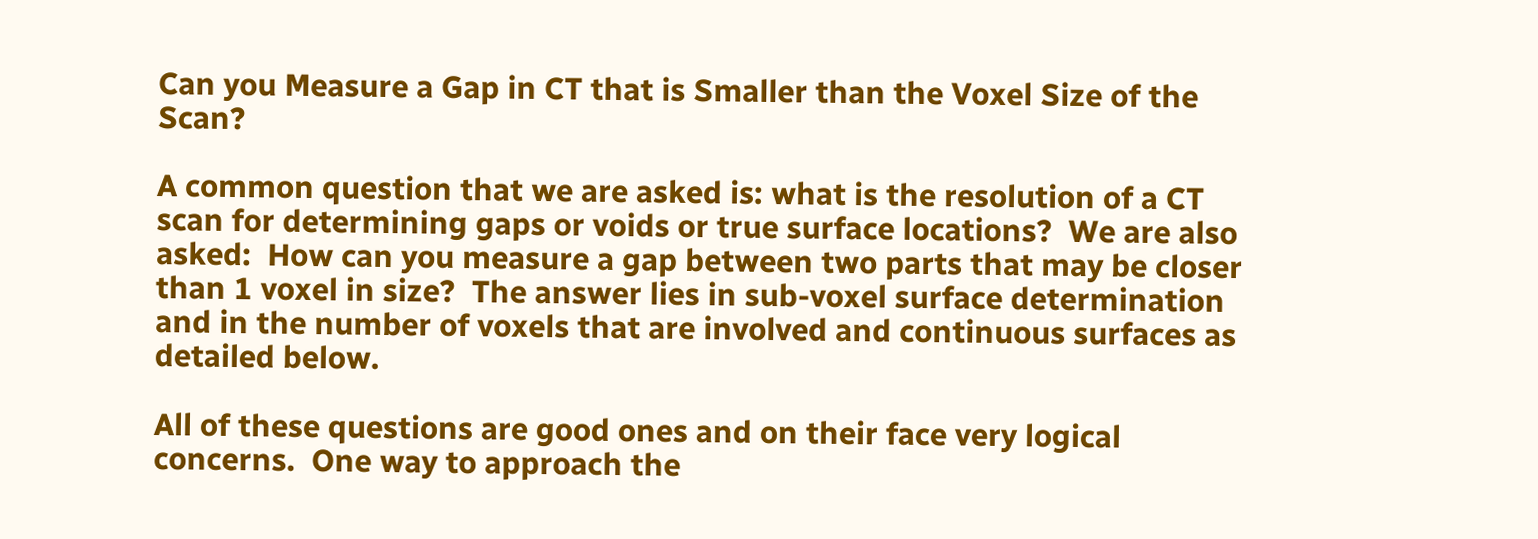Can you Measure a Gap in CT that is Smaller than the Voxel Size of the Scan?

A common question that we are asked is: what is the resolution of a CT scan for determining gaps or voids or true surface locations?  We are also asked:  How can you measure a gap between two parts that may be closer than 1 voxel in size?  The answer lies in sub-voxel surface determination and in the number of voxels that are involved and continuous surfaces as detailed below.

All of these questions are good ones and on their face very logical concerns.  One way to approach the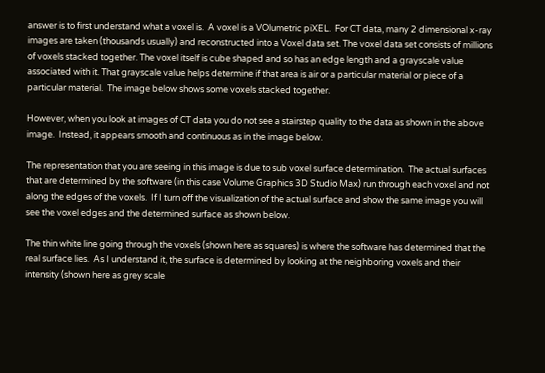answer is to first understand what a voxel is.  A voxel is a VOlumetric piXEL.  For CT data, many 2 dimensional x-ray images are taken (thousands usually) and reconstructed into a Voxel data set. The voxel data set consists of millions of voxels stacked together. The voxel itself is cube shaped and so has an edge length and a grayscale value associated with it. That grayscale value helps determine if that area is air or a particular material or piece of a particular material.  The image below shows some voxels stacked together.

However, when you look at images of CT data you do not see a stairstep quality to the data as shown in the above image.  Instead, it appears smooth and continuous as in the image below.

The representation that you are seeing in this image is due to sub voxel surface determination.  The actual surfaces that are determined by the software (in this case Volume Graphics 3D Studio Max) run through each voxel and not along the edges of the voxels.  If I turn off the visualization of the actual surface and show the same image you will see the voxel edges and the determined surface as shown below.

The thin white line going through the voxels (shown here as squares) is where the software has determined that the real surface lies.  As I understand it, the surface is determined by looking at the neighboring voxels and their intensity (shown here as grey scale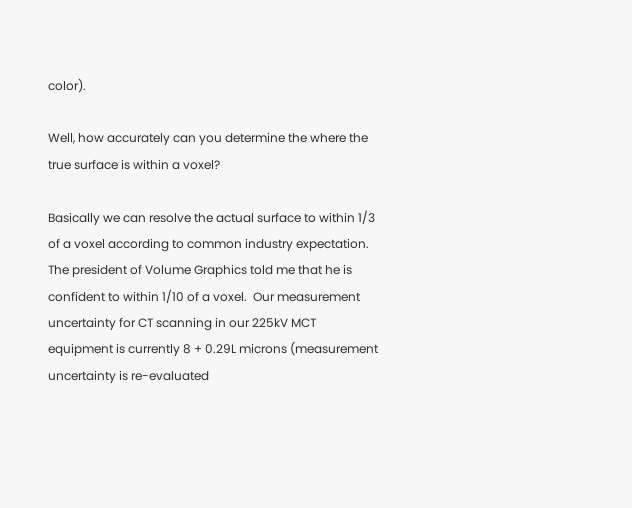color).

Well, how accurately can you determine the where the true surface is within a voxel?

Basically we can resolve the actual surface to within 1/3 of a voxel according to common industry expectation.  The president of Volume Graphics told me that he is confident to within 1/10 of a voxel.  Our measurement uncertainty for CT scanning in our 225kV MCT equipment is currently 8 + 0.29L microns (measurement uncertainty is re-evaluated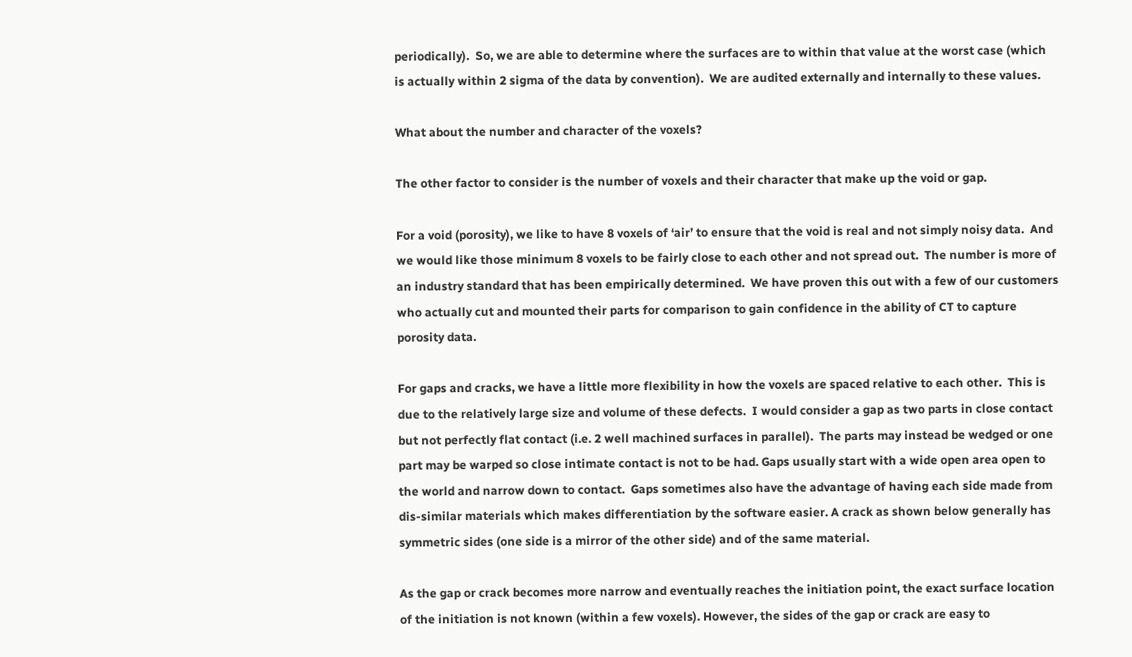periodically).  So, we are able to determine where the surfaces are to within that value at the worst case (which is actually within 2 sigma of the data by convention).  We are audited externally and internally to these values.

What about the number and character of the voxels?

The other factor to consider is the number of voxels and their character that make up the void or gap.

For a void (porosity), we like to have 8 voxels of ‘air’ to ensure that the void is real and not simply noisy data.  And we would like those minimum 8 voxels to be fairly close to each other and not spread out.  The number is more of an industry standard that has been empirically determined.  We have proven this out with a few of our customers who actually cut and mounted their parts for comparison to gain confidence in the ability of CT to capture porosity data.

For gaps and cracks, we have a little more flexibility in how the voxels are spaced relative to each other.  This is due to the relatively large size and volume of these defects.  I would consider a gap as two parts in close contact but not perfectly flat contact (i.e. 2 well machined surfaces in parallel).  The parts may instead be wedged or one part may be warped so close intimate contact is not to be had. Gaps usually start with a wide open area open to the world and narrow down to contact.  Gaps sometimes also have the advantage of having each side made from dis-similar materials which makes differentiation by the software easier. A crack as shown below generally has symmetric sides (one side is a mirror of the other side) and of the same material.

As the gap or crack becomes more narrow and eventually reaches the initiation point, the exact surface location of the initiation is not known (within a few voxels). However, the sides of the gap or crack are easy to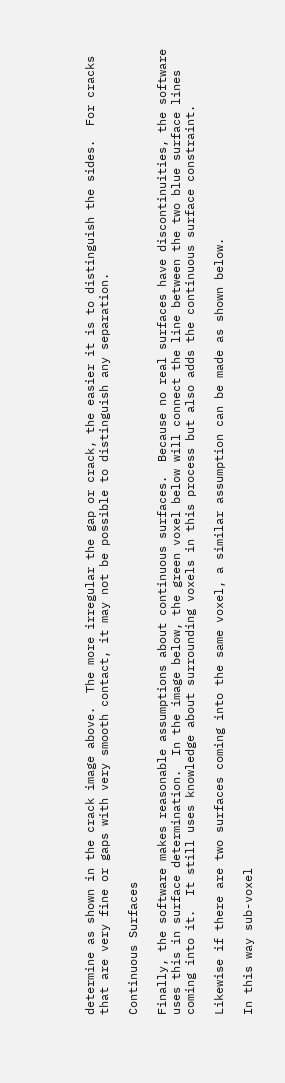determine as shown in the crack image above.  The more irregular the gap or crack, the easier it is to distinguish the sides.  For cracks that are very fine or gaps with very smooth contact, it may not be possible to distinguish any separation.

Continuous Surfaces

Finally, the software makes reasonable assumptions about continuous surfaces.  Because no real surfaces have discontinuities, the software uses this in surface determination.  In the image below, the green voxel below will connect the line between the two blue surface lines coming into it.  It still uses knowledge about surrounding voxels in this process but also adds the continuous surface constraint.

Likewise if there are two surfaces coming into the same voxel, a similar assumption can be made as shown below.

In this way sub-voxel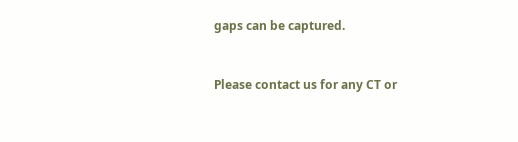gaps can be captured.


Please contact us for any CT or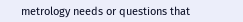metrology needs or questions that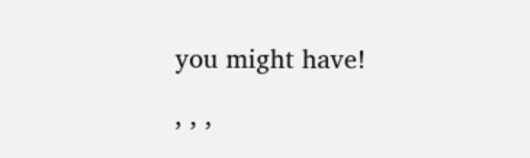you might have!

, , ,